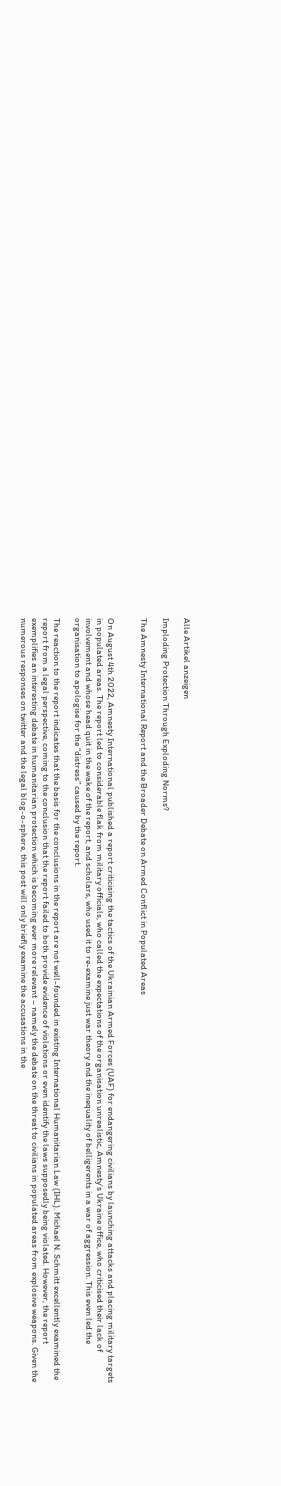Alle Artikel anzeigen

Imploding Protection Through Exploding Norms?

The Amnesty International Report and the Broader Debate on Armed Conflict in Populated Areas


On August 4th 2022, Amnesty International published a report criticising the tactics of the Ukrainian Armed Forces (UAF) for endangering civilians by launching attacks and placing military targets in populated areas. The report led to considerable flak from military officials, who called the expectations of the organisation unrealistic, Amnesty’s Ukraine office, who criticised their lack of involvement and whose head quit in the wake of the report, and scholars, who used it to re-examine just war theory and the inequality of belligerents in a war of aggression. This even led the organisation to apologise for the “distress” caused by the report.

The reaction to the report indicates that the basis for the conclusions in the report are not well-founded in existing International Humanitarian Law (IHL). Michael N. Schmitt excellently examined the report from a legal perspective, coming to the conclusion that the report failed to both provide evidence of violations or even identify the laws supposedly being violated. However, the report exemplifies an interesting debate in humanitarian protection which is becoming ever more relevant – namely the debate on the threat to civilians in populated areas from explosive weapons. Given the numerous responses on twitter and the legal blog-o-sphere, this post will only briefly examine the accusations in the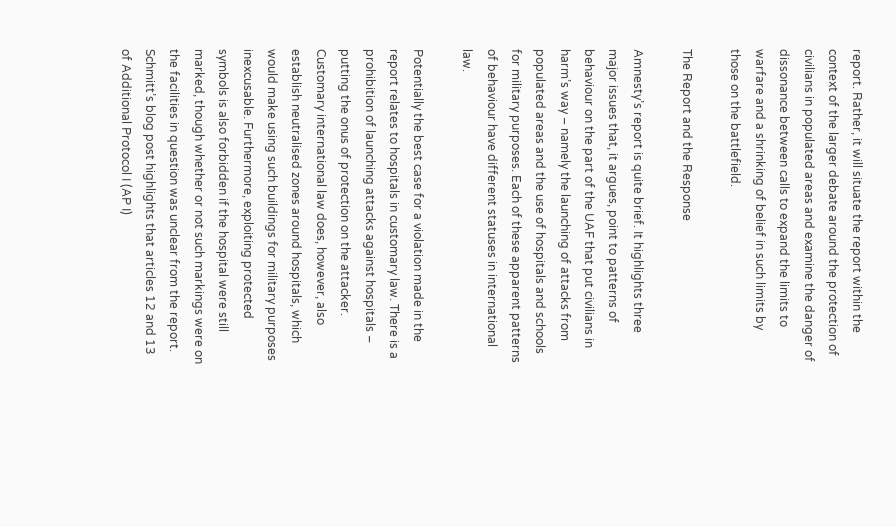report. Rather, it will situate the report within the context of the larger debate around the protection of civilians in populated areas and examine the danger of dissonance between calls to expand the limits to warfare and a shrinking of belief in such limits by those on the battlefield.

The Report and the Response

Amnesty’s report is quite brief. It highlights three major issues that, it argues, point to patterns of behaviour on the part of the UAF that put civilians in harm’s way – namely the launching of attacks from populated areas and the use of hospitals and schools for military purposes. Each of these apparent patterns of behaviour have different statuses in international law.

Potentially the best case for a violation made in the report relates to hospitals in customary law. There is a prohibition of launching attacks against hospitals – putting the onus of protection on the attacker. Customary international law does, however, also establish neutralised zones around hospitals, which would make using such buildings for military purposes inexcusable. Furthermore, exploiting protected symbols is also forbidden if the hospital were still marked, though whether or not such markings were on the facilities in question was unclear from the report. Schmitt’s blog post highlights that articles 12 and 13 of Additional Protocol I (AP I)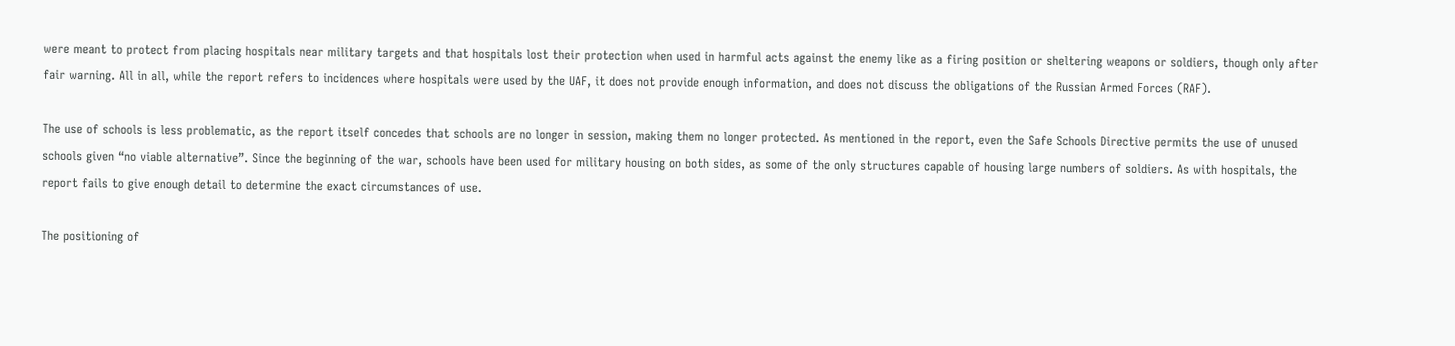were meant to protect from placing hospitals near military targets and that hospitals lost their protection when used in harmful acts against the enemy like as a firing position or sheltering weapons or soldiers, though only after fair warning. All in all, while the report refers to incidences where hospitals were used by the UAF, it does not provide enough information, and does not discuss the obligations of the Russian Armed Forces (RAF).

The use of schools is less problematic, as the report itself concedes that schools are no longer in session, making them no longer protected. As mentioned in the report, even the Safe Schools Directive permits the use of unused schools given “no viable alternative”. Since the beginning of the war, schools have been used for military housing on both sides, as some of the only structures capable of housing large numbers of soldiers. As with hospitals, the report fails to give enough detail to determine the exact circumstances of use.

The positioning of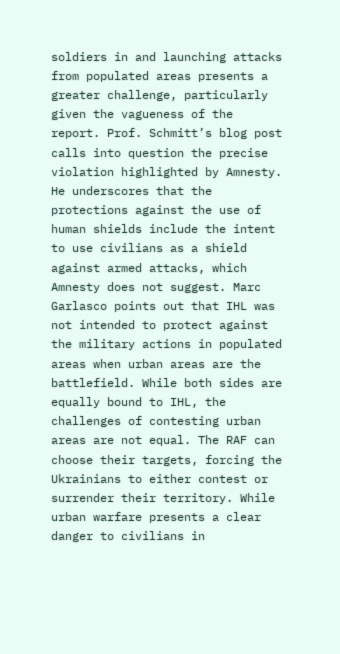soldiers in and launching attacks from populated areas presents a greater challenge, particularly given the vagueness of the report. Prof. Schmitt’s blog post calls into question the precise violation highlighted by Amnesty. He underscores that the protections against the use of human shields include the intent to use civilians as a shield against armed attacks, which Amnesty does not suggest. Marc Garlasco points out that IHL was not intended to protect against the military actions in populated areas when urban areas are the battlefield. While both sides are equally bound to IHL, the challenges of contesting urban areas are not equal. The RAF can choose their targets, forcing the Ukrainians to either contest or surrender their territory. While urban warfare presents a clear danger to civilians in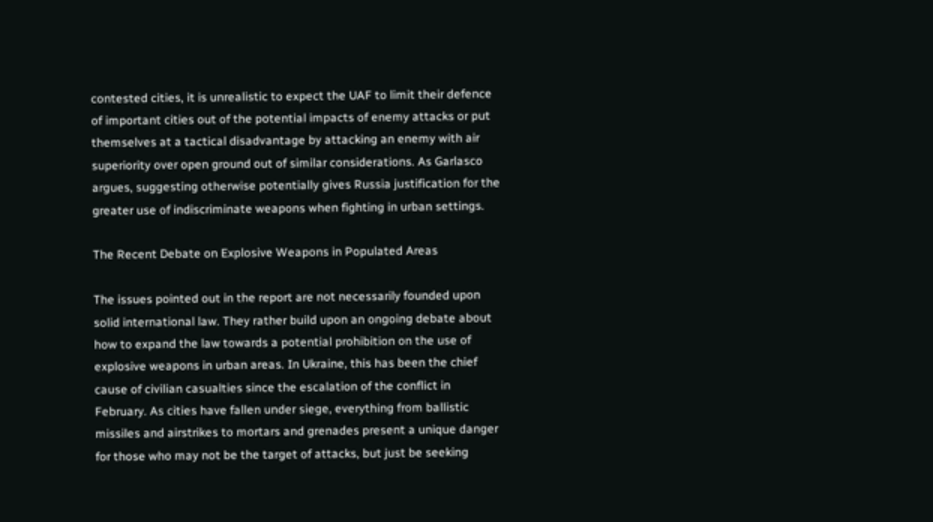contested cities, it is unrealistic to expect the UAF to limit their defence of important cities out of the potential impacts of enemy attacks or put themselves at a tactical disadvantage by attacking an enemy with air superiority over open ground out of similar considerations. As Garlasco argues, suggesting otherwise potentially gives Russia justification for the greater use of indiscriminate weapons when fighting in urban settings.

The Recent Debate on Explosive Weapons in Populated Areas

The issues pointed out in the report are not necessarily founded upon solid international law. They rather build upon an ongoing debate about how to expand the law towards a potential prohibition on the use of explosive weapons in urban areas. In Ukraine, this has been the chief cause of civilian casualties since the escalation of the conflict in February. As cities have fallen under siege, everything from ballistic missiles and airstrikes to mortars and grenades present a unique danger for those who may not be the target of attacks, but just be seeking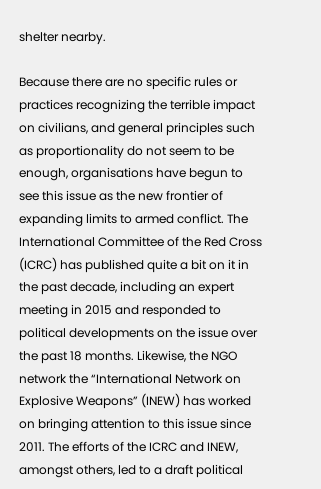shelter nearby.

Because there are no specific rules or practices recognizing the terrible impact on civilians, and general principles such as proportionality do not seem to be enough, organisations have begun to see this issue as the new frontier of expanding limits to armed conflict. The International Committee of the Red Cross (ICRC) has published quite a bit on it in the past decade, including an expert meeting in 2015 and responded to political developments on the issue over the past 18 months. Likewise, the NGO network the “International Network on Explosive Weapons” (INEW) has worked on bringing attention to this issue since 2011. The efforts of the ICRC and INEW, amongst others, led to a draft political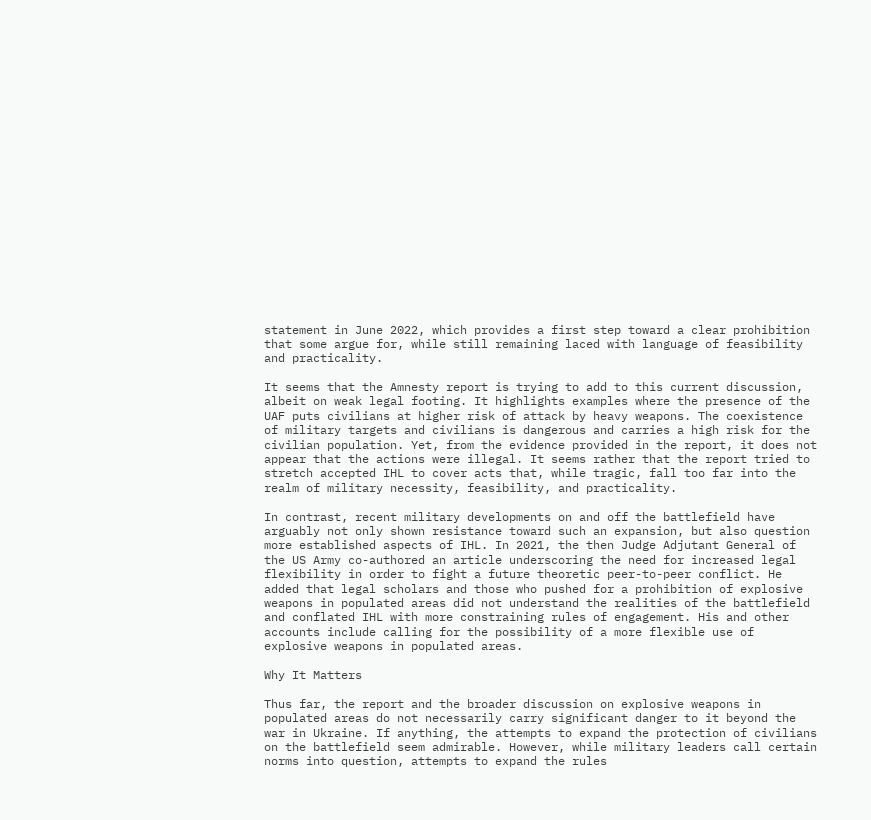statement in June 2022, which provides a first step toward a clear prohibition that some argue for, while still remaining laced with language of feasibility and practicality.

It seems that the Amnesty report is trying to add to this current discussion, albeit on weak legal footing. It highlights examples where the presence of the UAF puts civilians at higher risk of attack by heavy weapons. The coexistence of military targets and civilians is dangerous and carries a high risk for the civilian population. Yet, from the evidence provided in the report, it does not appear that the actions were illegal. It seems rather that the report tried to stretch accepted IHL to cover acts that, while tragic, fall too far into the realm of military necessity, feasibility, and practicality.

In contrast, recent military developments on and off the battlefield have arguably not only shown resistance toward such an expansion, but also question more established aspects of IHL. In 2021, the then Judge Adjutant General of the US Army co-authored an article underscoring the need for increased legal flexibility in order to fight a future theoretic peer-to-peer conflict. He added that legal scholars and those who pushed for a prohibition of explosive weapons in populated areas did not understand the realities of the battlefield and conflated IHL with more constraining rules of engagement. His and other accounts include calling for the possibility of a more flexible use of explosive weapons in populated areas.

Why It Matters

Thus far, the report and the broader discussion on explosive weapons in populated areas do not necessarily carry significant danger to it beyond the war in Ukraine. If anything, the attempts to expand the protection of civilians on the battlefield seem admirable. However, while military leaders call certain norms into question, attempts to expand the rules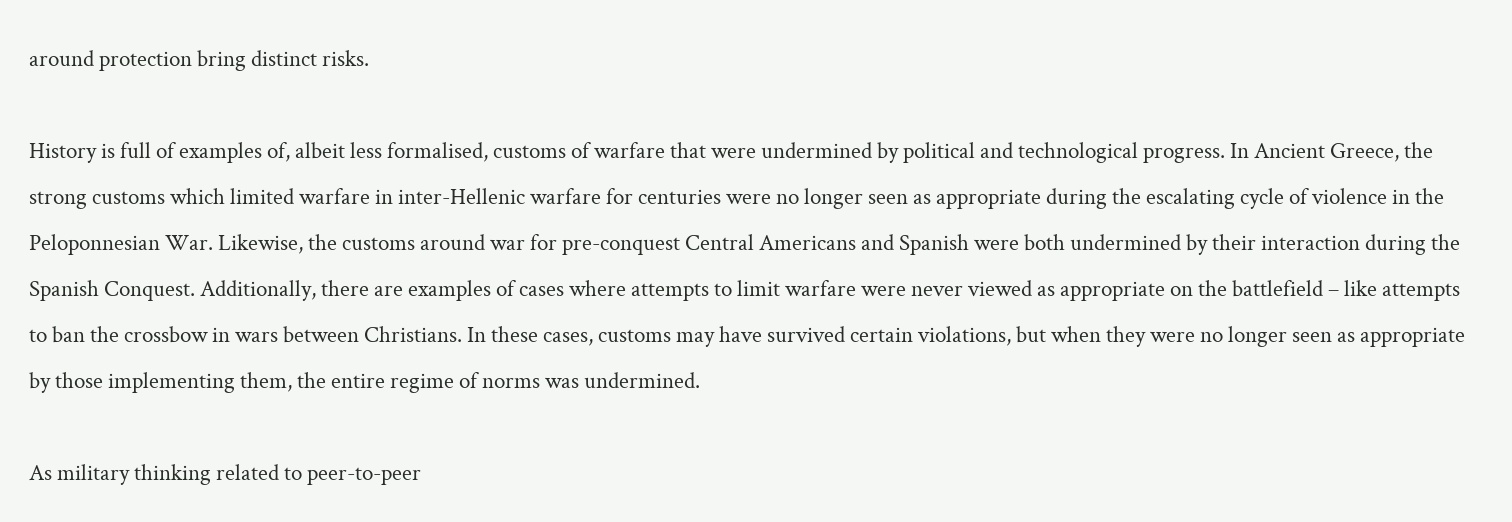around protection bring distinct risks.

History is full of examples of, albeit less formalised, customs of warfare that were undermined by political and technological progress. In Ancient Greece, the strong customs which limited warfare in inter-Hellenic warfare for centuries were no longer seen as appropriate during the escalating cycle of violence in the Peloponnesian War. Likewise, the customs around war for pre-conquest Central Americans and Spanish were both undermined by their interaction during the Spanish Conquest. Additionally, there are examples of cases where attempts to limit warfare were never viewed as appropriate on the battlefield – like attempts to ban the crossbow in wars between Christians. In these cases, customs may have survived certain violations, but when they were no longer seen as appropriate by those implementing them, the entire regime of norms was undermined.

As military thinking related to peer-to-peer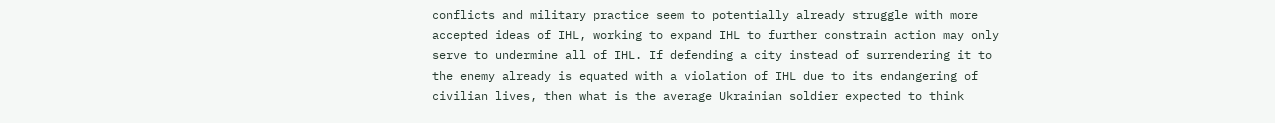conflicts and military practice seem to potentially already struggle with more accepted ideas of IHL, working to expand IHL to further constrain action may only serve to undermine all of IHL. If defending a city instead of surrendering it to the enemy already is equated with a violation of IHL due to its endangering of civilian lives, then what is the average Ukrainian soldier expected to think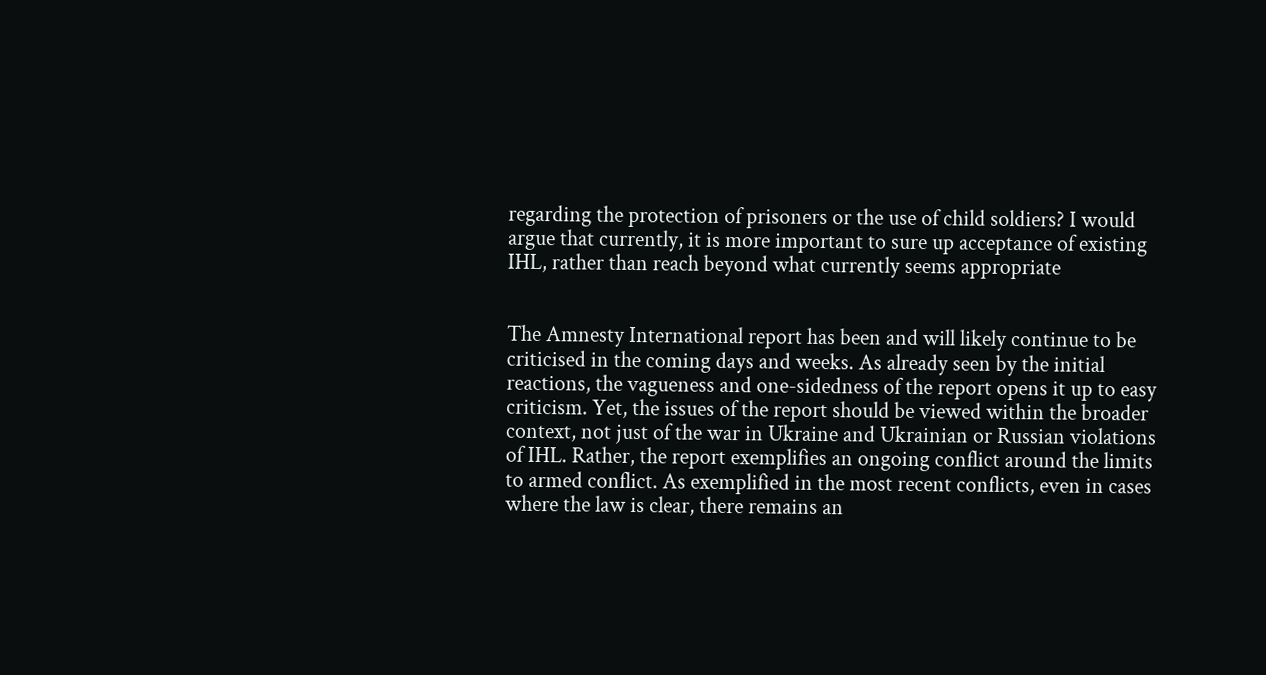regarding the protection of prisoners or the use of child soldiers? I would argue that currently, it is more important to sure up acceptance of existing IHL, rather than reach beyond what currently seems appropriate


The Amnesty International report has been and will likely continue to be criticised in the coming days and weeks. As already seen by the initial reactions, the vagueness and one-sidedness of the report opens it up to easy criticism. Yet, the issues of the report should be viewed within the broader context, not just of the war in Ukraine and Ukrainian or Russian violations of IHL. Rather, the report exemplifies an ongoing conflict around the limits to armed conflict. As exemplified in the most recent conflicts, even in cases where the law is clear, there remains an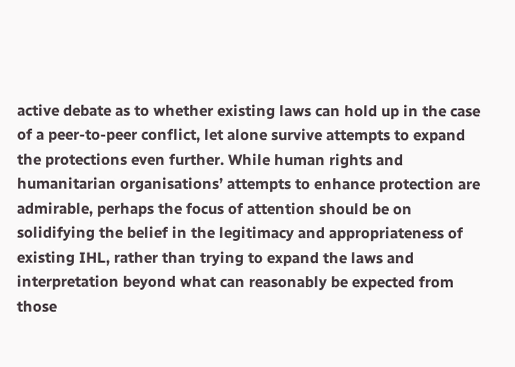active debate as to whether existing laws can hold up in the case of a peer-to-peer conflict, let alone survive attempts to expand the protections even further. While human rights and humanitarian organisations’ attempts to enhance protection are admirable, perhaps the focus of attention should be on solidifying the belief in the legitimacy and appropriateness of existing IHL, rather than trying to expand the laws and interpretation beyond what can reasonably be expected from those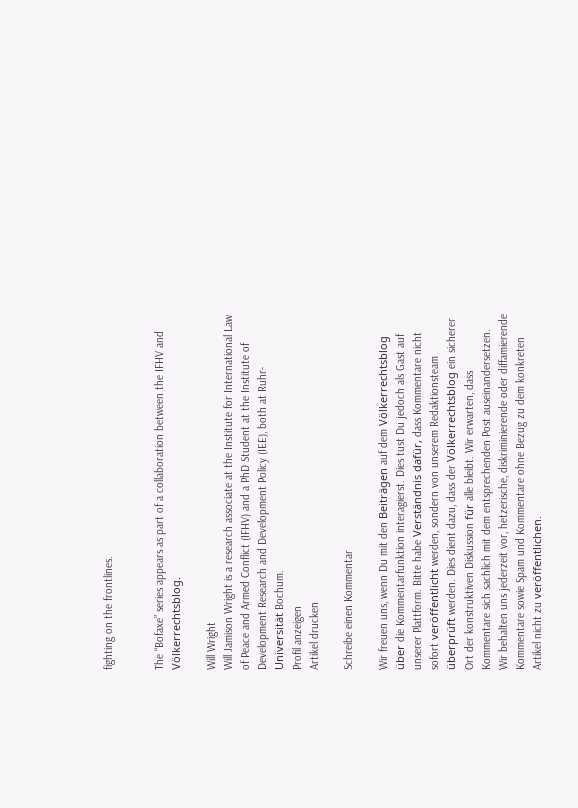fighting on the frontlines.


The “Bofaxe” series appears as part of a collaboration between the IFHV and Völkerrechtsblog.

Will Wright
Will Jamison Wright is a research associate at the Institute for International Law of Peace and Armed Conflict (IFHV) and a PhD Student at the Institute of Development Research and Development Policy (IEE), both at Ruhr-Universität Bochum.
Profil anzeigen
Artikel drucken

Schreibe einen Kommentar

Wir freuen uns, wenn Du mit den Beiträgen auf dem Völkerrechtsblog über die Kommentarfunktion interagierst. Dies tust Du jedoch als Gast auf unserer Plattform. Bitte habe Verständnis dafür, dass Kommentare nicht sofort veröffentlicht werden, sondern von unserem Redaktionsteam überprüft werden. Dies dient dazu, dass der Völkerrechtsblog ein sicherer Ort der konstruktiven Diskussion für alle bleibt. Wir erwarten, dass Kommentare sich sachlich mit dem entsprechenden Post auseinandersetzen. Wir behalten uns jederzeit vor, hetzerische, diskriminierende oder diffamierende Kommentare sowie Spam und Kommentare ohne Bezug zu dem konkreten Artikel nicht zu veröffentlichen.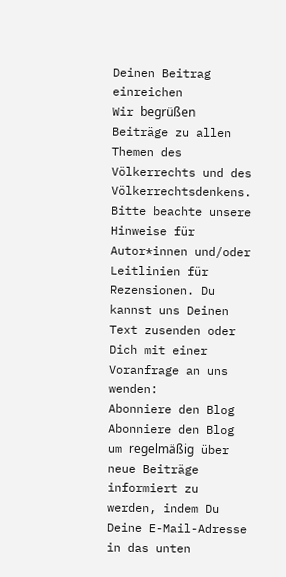Deinen Beitrag einreichen
Wir begrüßen Beiträge zu allen Themen des Völkerrechts und des Völkerrechtsdenkens. Bitte beachte unsere Hinweise für Autor*innen und/oder Leitlinien für Rezensionen. Du kannst uns Deinen Text zusenden oder Dich mit einer Voranfrage an uns wenden:
Abonniere den Blog
Abonniere den Blog um regelmäßig über neue Beiträge informiert zu werden, indem Du Deine E-Mail-Adresse in das unten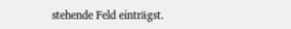stehende Feld einträgst.